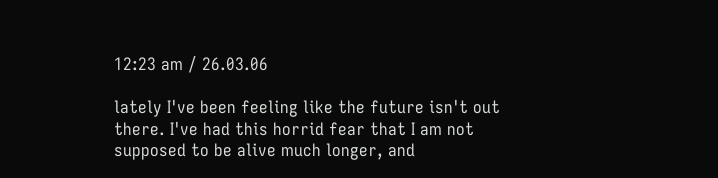12:23 am / 26.03.06

lately I've been feeling like the future isn't out there. I've had this horrid fear that I am not supposed to be alive much longer, and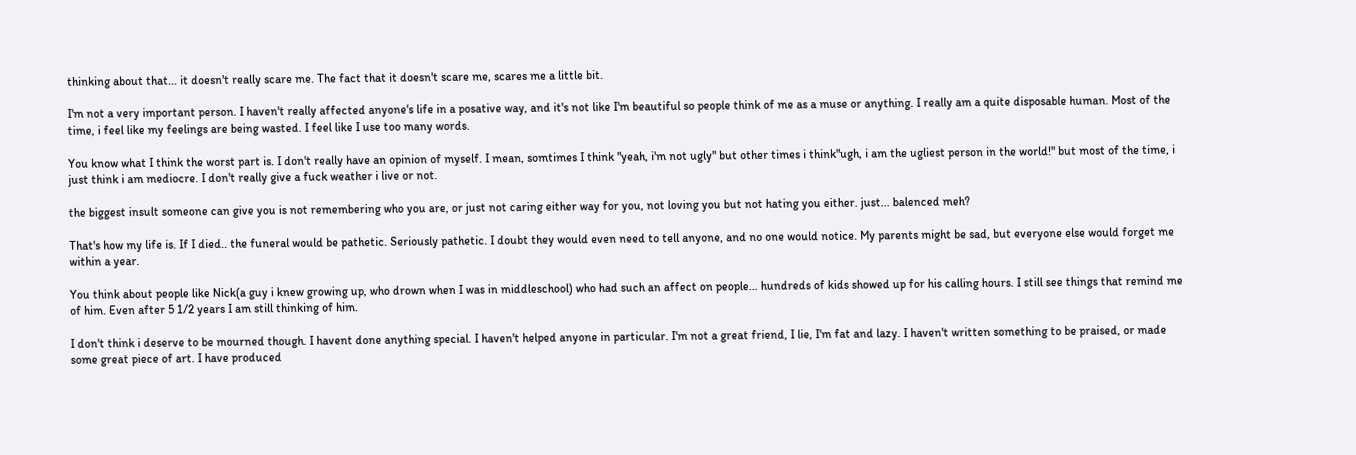thinking about that... it doesn't really scare me. The fact that it doesn't scare me, scares me a little bit.

I'm not a very important person. I haven't really affected anyone's life in a posative way, and it's not like I'm beautiful so people think of me as a muse or anything. I really am a quite disposable human. Most of the time, i feel like my feelings are being wasted. I feel like I use too many words.

You know what I think the worst part is. I don't really have an opinion of myself. I mean, somtimes I think "yeah, i'm not ugly" but other times i think"ugh, i am the ugliest person in the world!" but most of the time, i just think i am mediocre. I don't really give a fuck weather i live or not.

the biggest insult someone can give you is not remembering who you are, or just not caring either way for you, not loving you but not hating you either. just... balenced meh?

That's how my life is. If I died.. the funeral would be pathetic. Seriously pathetic. I doubt they would even need to tell anyone, and no one would notice. My parents might be sad, but everyone else would forget me within a year.

You think about people like Nick(a guy i knew growing up, who drown when I was in middleschool) who had such an affect on people... hundreds of kids showed up for his calling hours. I still see things that remind me of him. Even after 5 1/2 years I am still thinking of him.

I don't think i deserve to be mourned though. I havent done anything special. I haven't helped anyone in particular. I'm not a great friend, I lie, I'm fat and lazy. I haven't written something to be praised, or made some great piece of art. I have produced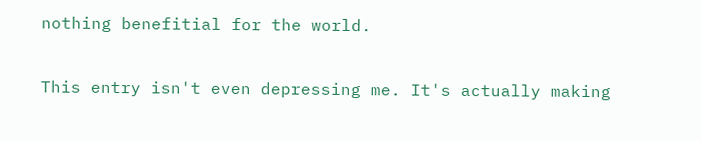nothing benefitial for the world.

This entry isn't even depressing me. It's actually making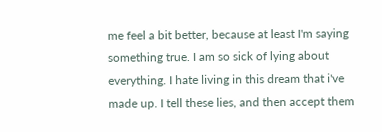me feel a bit better, because at least I'm saying something true. I am so sick of lying about everything. I hate living in this dream that i've made up. I tell these lies, and then accept them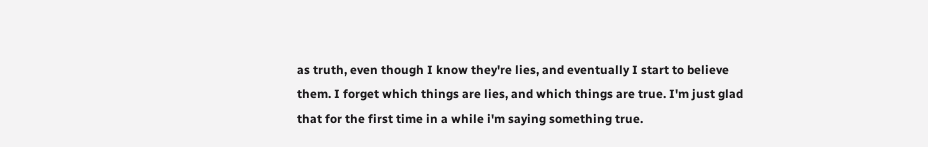as truth, even though I know they're lies, and eventually I start to believe them. I forget which things are lies, and which things are true. I'm just glad that for the first time in a while i'm saying something true.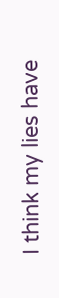I think my lies have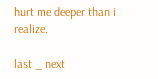hurt me deeper than i realize.

last _ next